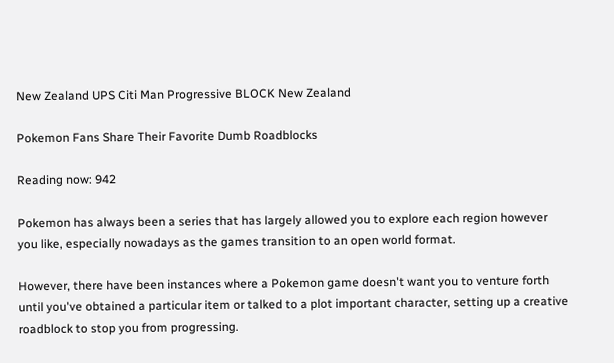New Zealand UPS Citi Man Progressive BLOCK New Zealand

Pokemon Fans Share Their Favorite Dumb Roadblocks

Reading now: 942

Pokemon has always been a series that has largely allowed you to explore each region however you like, especially nowadays as the games transition to an open world format.

However, there have been instances where a Pokemon game doesn't want you to venture forth until you've obtained a particular item or talked to a plot important character, setting up a creative roadblock to stop you from progressing.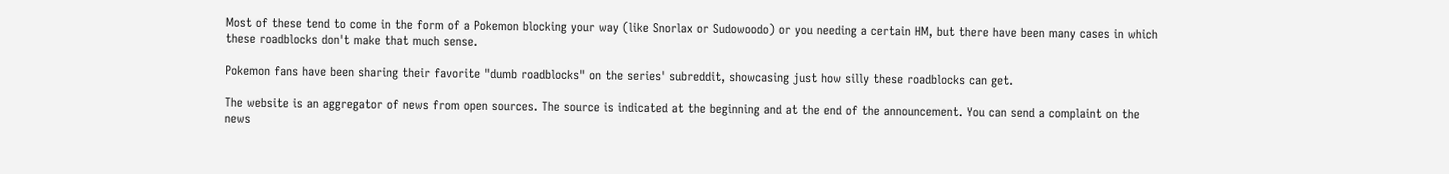Most of these tend to come in the form of a Pokemon blocking your way (like Snorlax or Sudowoodo) or you needing a certain HM, but there have been many cases in which these roadblocks don't make that much sense.

Pokemon fans have been sharing their favorite "dumb roadblocks" on the series' subreddit, showcasing just how silly these roadblocks can get.

The website is an aggregator of news from open sources. The source is indicated at the beginning and at the end of the announcement. You can send a complaint on the news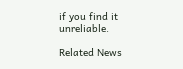if you find it unreliable.

Related News